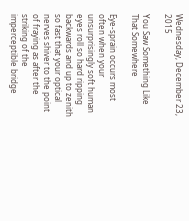Wednesday, December 23, 2015

You Saw Something Like That Somewhere

Eye-sprain occurs most often when your unsurprisingly soft human eyes roll so hard ripping backwards and up to zenith so fast that your optical nerves shiver to the point of fraying as after the striking of the imperceptible bridge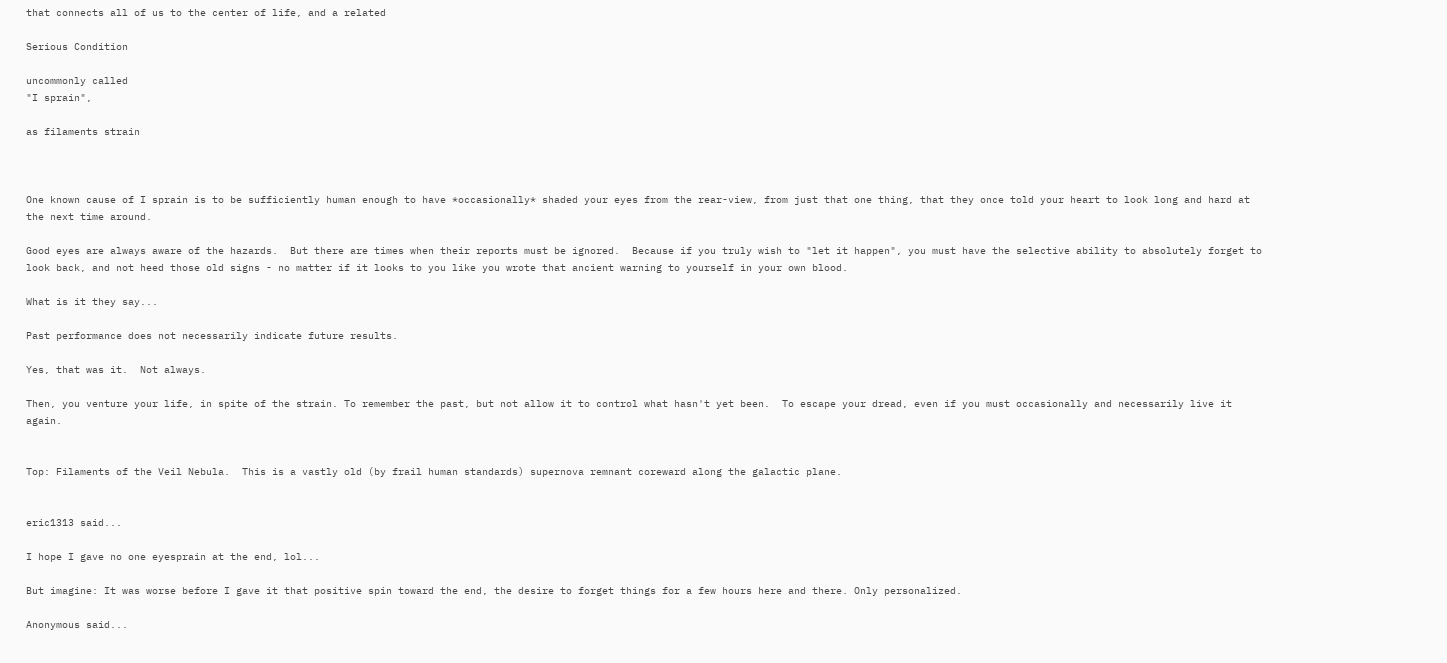that connects all of us to the center of life, and a related

Serious Condition

uncommonly called
"I sprain",

as filaments strain



One known cause of I sprain is to be sufficiently human enough to have *occasionally* shaded your eyes from the rear-view, from just that one thing, that they once told your heart to look long and hard at the next time around.

Good eyes are always aware of the hazards.  But there are times when their reports must be ignored.  Because if you truly wish to "let it happen", you must have the selective ability to absolutely forget to look back, and not heed those old signs - no matter if it looks to you like you wrote that ancient warning to yourself in your own blood.

What is it they say...

Past performance does not necessarily indicate future results.

Yes, that was it.  Not always.

Then, you venture your life, in spite of the strain. To remember the past, but not allow it to control what hasn't yet been.  To escape your dread, even if you must occasionally and necessarily live it again.


Top: Filaments of the Veil Nebula.  This is a vastly old (by frail human standards) supernova remnant coreward along the galactic plane.


eric1313 said...

I hope I gave no one eyesprain at the end, lol...

But imagine: It was worse before I gave it that positive spin toward the end, the desire to forget things for a few hours here and there. Only personalized.

Anonymous said...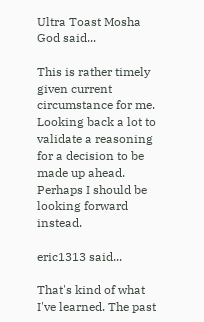Ultra Toast Mosha God said...

This is rather timely given current circumstance for me. Looking back a lot to validate a reasoning for a decision to be made up ahead. Perhaps I should be looking forward instead.

eric1313 said...

That's kind of what I've learned. The past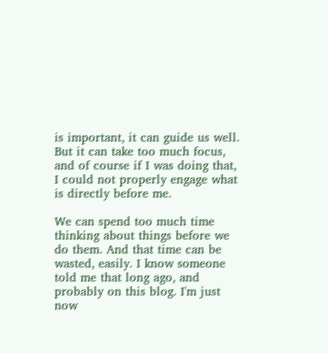is important, it can guide us well. But it can take too much focus, and of course if I was doing that, I could not properly engage what is directly before me.

We can spend too much time thinking about things before we do them. And that time can be wasted, easily. I know someone told me that long ago, and probably on this blog. I'm just now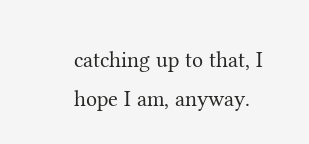catching up to that, I hope I am, anyway.